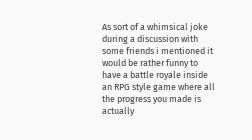As sort of a whimsical joke during a discussion with some friends i mentioned it would be rather funny to have a battle royale inside an RPG style game where all the progress you made is actually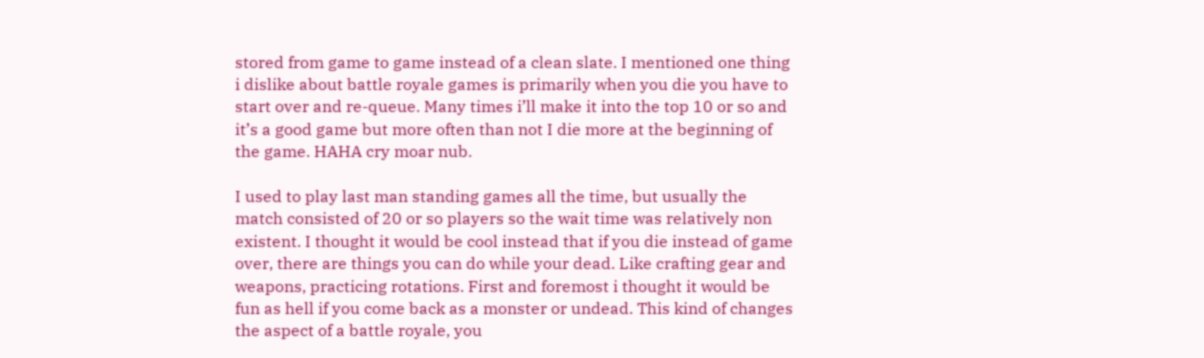stored from game to game instead of a clean slate. I mentioned one thing i dislike about battle royale games is primarily when you die you have to start over and re-queue. Many times i’ll make it into the top 10 or so and it’s a good game but more often than not I die more at the beginning of the game. HAHA cry moar nub.

I used to play last man standing games all the time, but usually the match consisted of 20 or so players so the wait time was relatively non existent. I thought it would be cool instead that if you die instead of game over, there are things you can do while your dead. Like crafting gear and weapons, practicing rotations. First and foremost i thought it would be fun as hell if you come back as a monster or undead. This kind of changes the aspect of a battle royale, you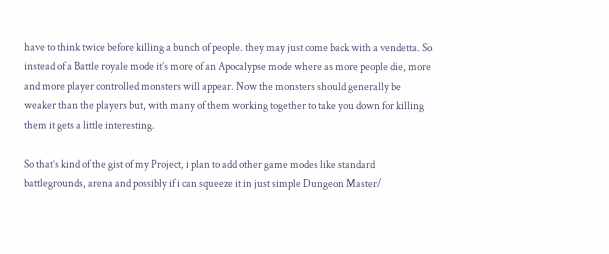have to think twice before killing a bunch of people. they may just come back with a vendetta. So instead of a Battle royale mode it’s more of an Apocalypse mode where as more people die, more and more player controlled monsters will appear. Now the monsters should generally be weaker than the players but, with many of them working together to take you down for killing them it gets a little interesting.

So that’s kind of the gist of my Project, i plan to add other game modes like standard battlegrounds, arena and possibly if i can squeeze it in just simple Dungeon Master/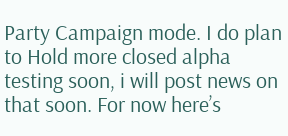Party Campaign mode. I do plan to Hold more closed alpha testing soon, i will post news on that soon. For now here’s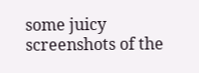some juicy screenshots of the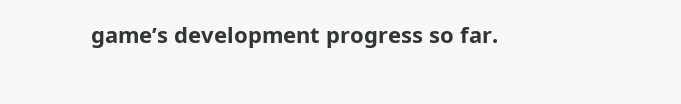game’s development progress so far.